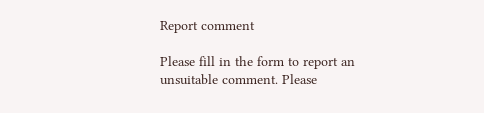Report comment

Please fill in the form to report an unsuitable comment. Please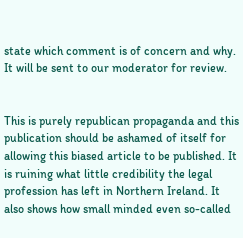state which comment is of concern and why. It will be sent to our moderator for review.


This is purely republican propaganda and this publication should be ashamed of itself for allowing this biased article to be published. It is ruining what little credibility the legal profession has left in Northern Ireland. It also shows how small minded even so-called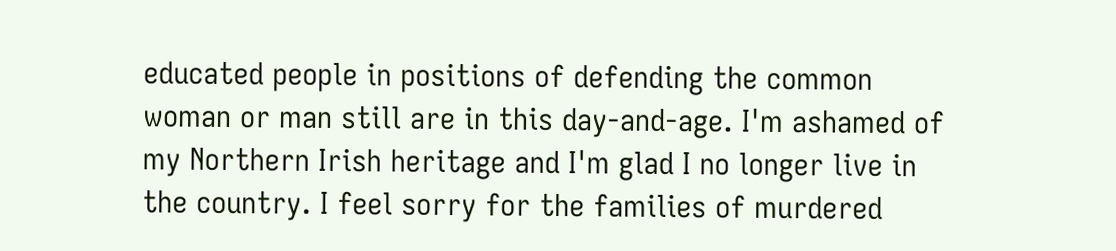educated people in positions of defending the common woman or man still are in this day-and-age. I'm ashamed of my Northern Irish heritage and I'm glad I no longer live in the country. I feel sorry for the families of murdered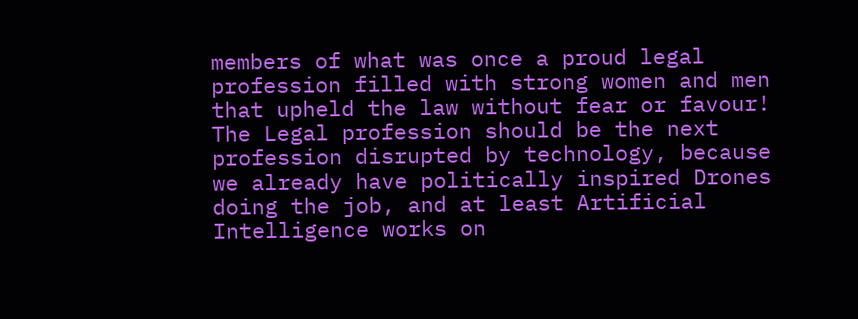members of what was once a proud legal profession filled with strong women and men that upheld the law without fear or favour! The Legal profession should be the next profession disrupted by technology, because we already have politically inspired Drones doing the job, and at least Artificial Intelligence works on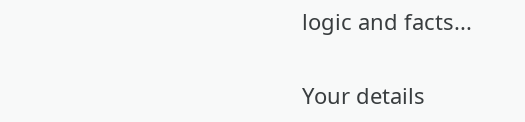logic and facts...

Your details